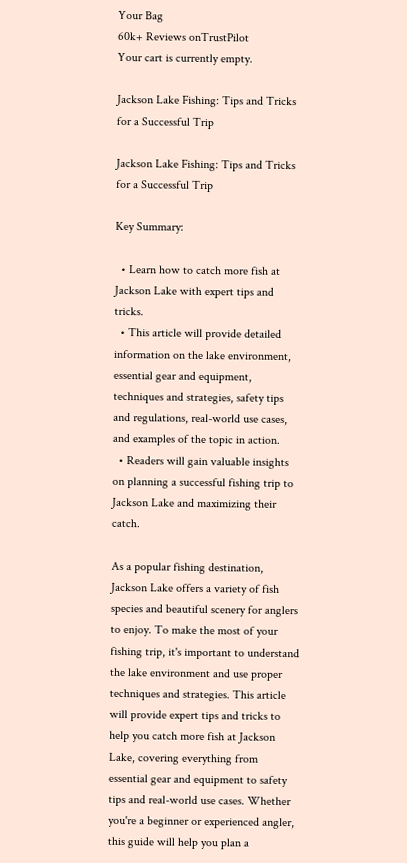Your Bag
60k+ Reviews onTrustPilot
Your cart is currently empty.

Jackson Lake Fishing: Tips and Tricks for a Successful Trip

Jackson Lake Fishing: Tips and Tricks for a Successful Trip

Key Summary:

  • Learn how to catch more fish at Jackson Lake with expert tips and tricks.
  • This article will provide detailed information on the lake environment, essential gear and equipment, techniques and strategies, safety tips and regulations, real-world use cases, and examples of the topic in action.
  • Readers will gain valuable insights on planning a successful fishing trip to Jackson Lake and maximizing their catch.

As a popular fishing destination, Jackson Lake offers a variety of fish species and beautiful scenery for anglers to enjoy. To make the most of your fishing trip, it's important to understand the lake environment and use proper techniques and strategies. This article will provide expert tips and tricks to help you catch more fish at Jackson Lake, covering everything from essential gear and equipment to safety tips and real-world use cases. Whether you're a beginner or experienced angler, this guide will help you plan a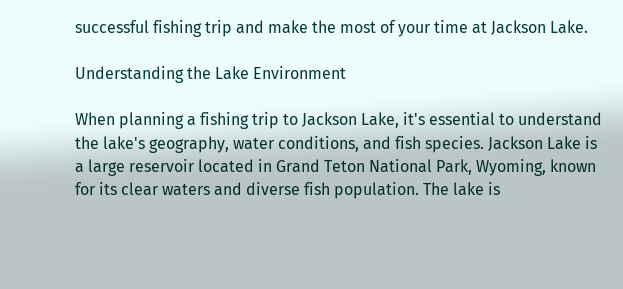successful fishing trip and make the most of your time at Jackson Lake.

Understanding the Lake Environment

When planning a fishing trip to Jackson Lake, it's essential to understand the lake's geography, water conditions, and fish species. Jackson Lake is a large reservoir located in Grand Teton National Park, Wyoming, known for its clear waters and diverse fish population. The lake is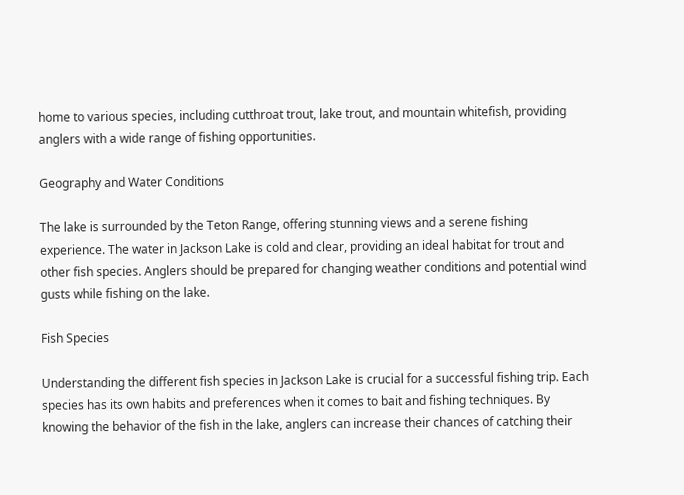home to various species, including cutthroat trout, lake trout, and mountain whitefish, providing anglers with a wide range of fishing opportunities.

Geography and Water Conditions

The lake is surrounded by the Teton Range, offering stunning views and a serene fishing experience. The water in Jackson Lake is cold and clear, providing an ideal habitat for trout and other fish species. Anglers should be prepared for changing weather conditions and potential wind gusts while fishing on the lake.

Fish Species

Understanding the different fish species in Jackson Lake is crucial for a successful fishing trip. Each species has its own habits and preferences when it comes to bait and fishing techniques. By knowing the behavior of the fish in the lake, anglers can increase their chances of catching their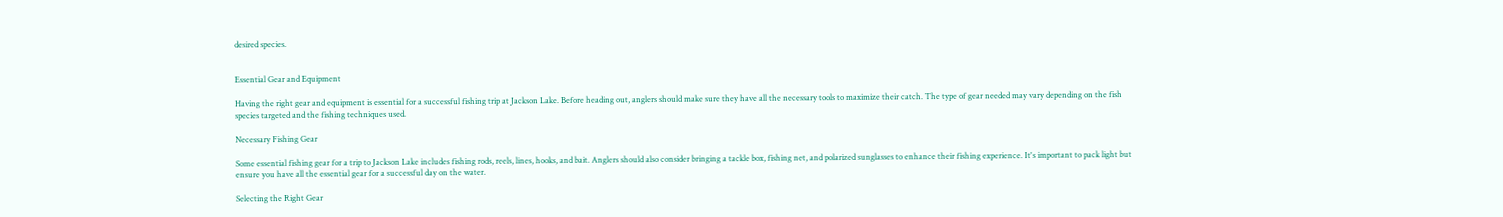desired species.


Essential Gear and Equipment

Having the right gear and equipment is essential for a successful fishing trip at Jackson Lake. Before heading out, anglers should make sure they have all the necessary tools to maximize their catch. The type of gear needed may vary depending on the fish species targeted and the fishing techniques used.

Necessary Fishing Gear

Some essential fishing gear for a trip to Jackson Lake includes fishing rods, reels, lines, hooks, and bait. Anglers should also consider bringing a tackle box, fishing net, and polarized sunglasses to enhance their fishing experience. It's important to pack light but ensure you have all the essential gear for a successful day on the water.

Selecting the Right Gear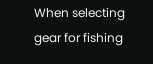When selecting gear for fishing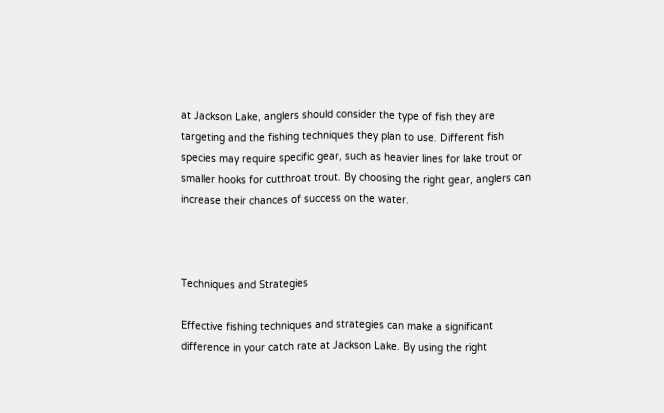at Jackson Lake, anglers should consider the type of fish they are targeting and the fishing techniques they plan to use. Different fish species may require specific gear, such as heavier lines for lake trout or smaller hooks for cutthroat trout. By choosing the right gear, anglers can increase their chances of success on the water.



Techniques and Strategies

Effective fishing techniques and strategies can make a significant difference in your catch rate at Jackson Lake. By using the right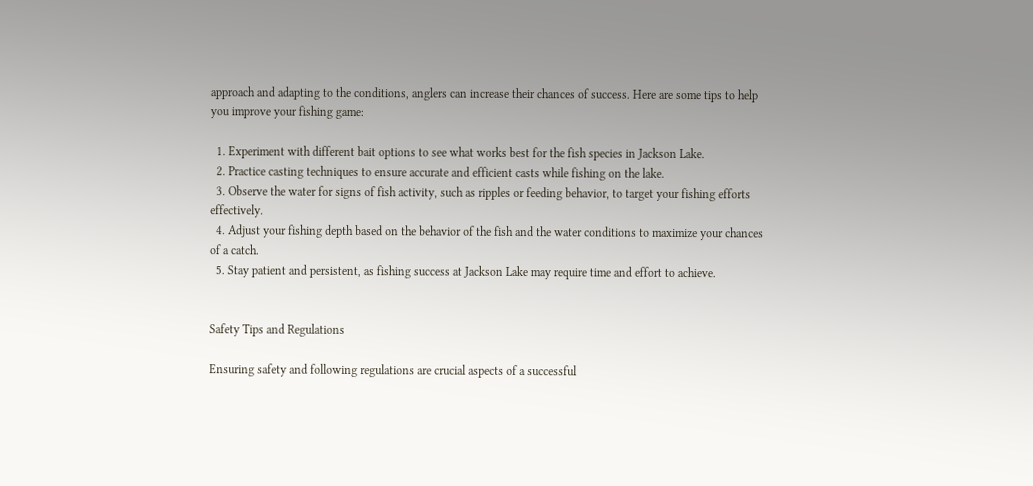approach and adapting to the conditions, anglers can increase their chances of success. Here are some tips to help you improve your fishing game:

  1. Experiment with different bait options to see what works best for the fish species in Jackson Lake.
  2. Practice casting techniques to ensure accurate and efficient casts while fishing on the lake.
  3. Observe the water for signs of fish activity, such as ripples or feeding behavior, to target your fishing efforts effectively.
  4. Adjust your fishing depth based on the behavior of the fish and the water conditions to maximize your chances of a catch.
  5. Stay patient and persistent, as fishing success at Jackson Lake may require time and effort to achieve.


Safety Tips and Regulations

Ensuring safety and following regulations are crucial aspects of a successful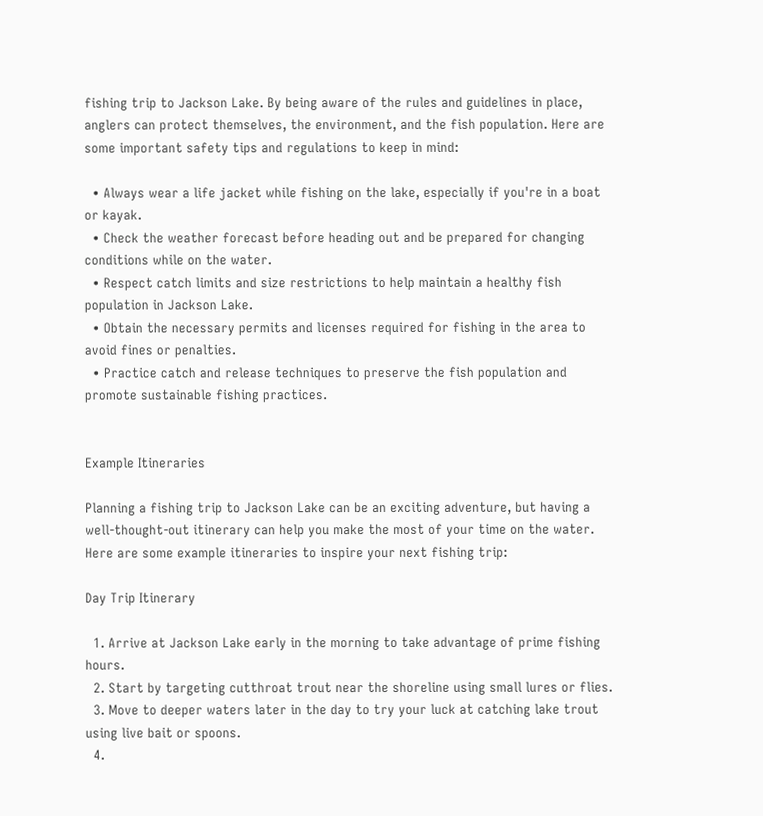fishing trip to Jackson Lake. By being aware of the rules and guidelines in place, anglers can protect themselves, the environment, and the fish population. Here are some important safety tips and regulations to keep in mind:

  • Always wear a life jacket while fishing on the lake, especially if you're in a boat or kayak.
  • Check the weather forecast before heading out and be prepared for changing conditions while on the water.
  • Respect catch limits and size restrictions to help maintain a healthy fish population in Jackson Lake.
  • Obtain the necessary permits and licenses required for fishing in the area to avoid fines or penalties.
  • Practice catch and release techniques to preserve the fish population and promote sustainable fishing practices.


Example Itineraries

Planning a fishing trip to Jackson Lake can be an exciting adventure, but having a well-thought-out itinerary can help you make the most of your time on the water. Here are some example itineraries to inspire your next fishing trip:

Day Trip Itinerary

  1. Arrive at Jackson Lake early in the morning to take advantage of prime fishing hours.
  2. Start by targeting cutthroat trout near the shoreline using small lures or flies.
  3. Move to deeper waters later in the day to try your luck at catching lake trout using live bait or spoons.
  4.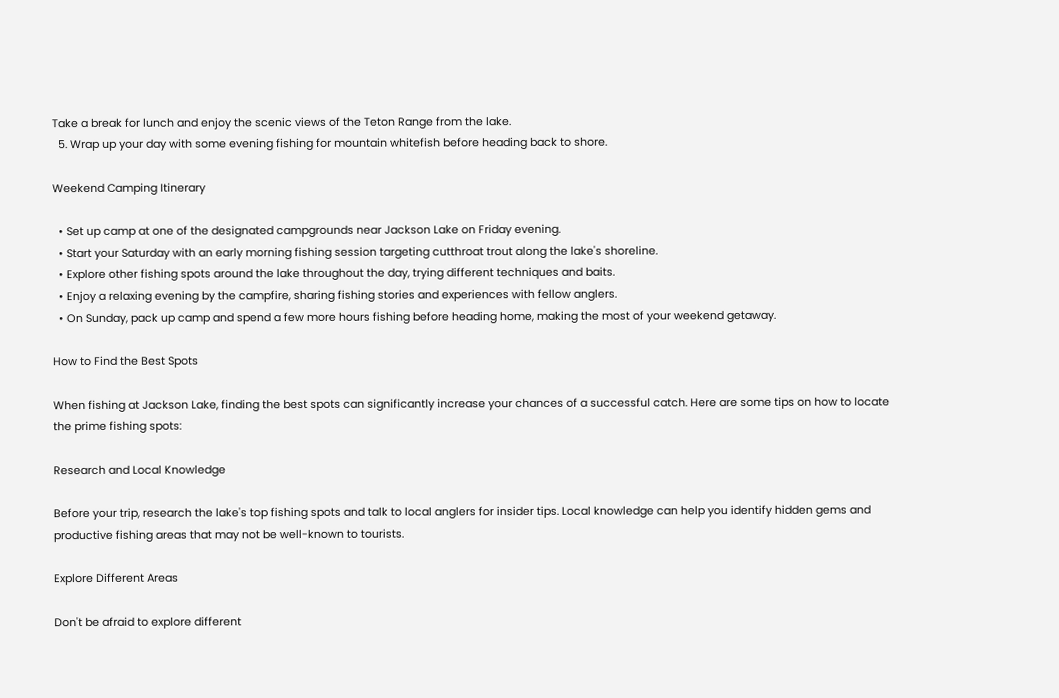Take a break for lunch and enjoy the scenic views of the Teton Range from the lake.
  5. Wrap up your day with some evening fishing for mountain whitefish before heading back to shore.

Weekend Camping Itinerary

  • Set up camp at one of the designated campgrounds near Jackson Lake on Friday evening.
  • Start your Saturday with an early morning fishing session targeting cutthroat trout along the lake's shoreline.
  • Explore other fishing spots around the lake throughout the day, trying different techniques and baits.
  • Enjoy a relaxing evening by the campfire, sharing fishing stories and experiences with fellow anglers.
  • On Sunday, pack up camp and spend a few more hours fishing before heading home, making the most of your weekend getaway.

How to Find the Best Spots

When fishing at Jackson Lake, finding the best spots can significantly increase your chances of a successful catch. Here are some tips on how to locate the prime fishing spots:

Research and Local Knowledge

Before your trip, research the lake's top fishing spots and talk to local anglers for insider tips. Local knowledge can help you identify hidden gems and productive fishing areas that may not be well-known to tourists.

Explore Different Areas

Don't be afraid to explore different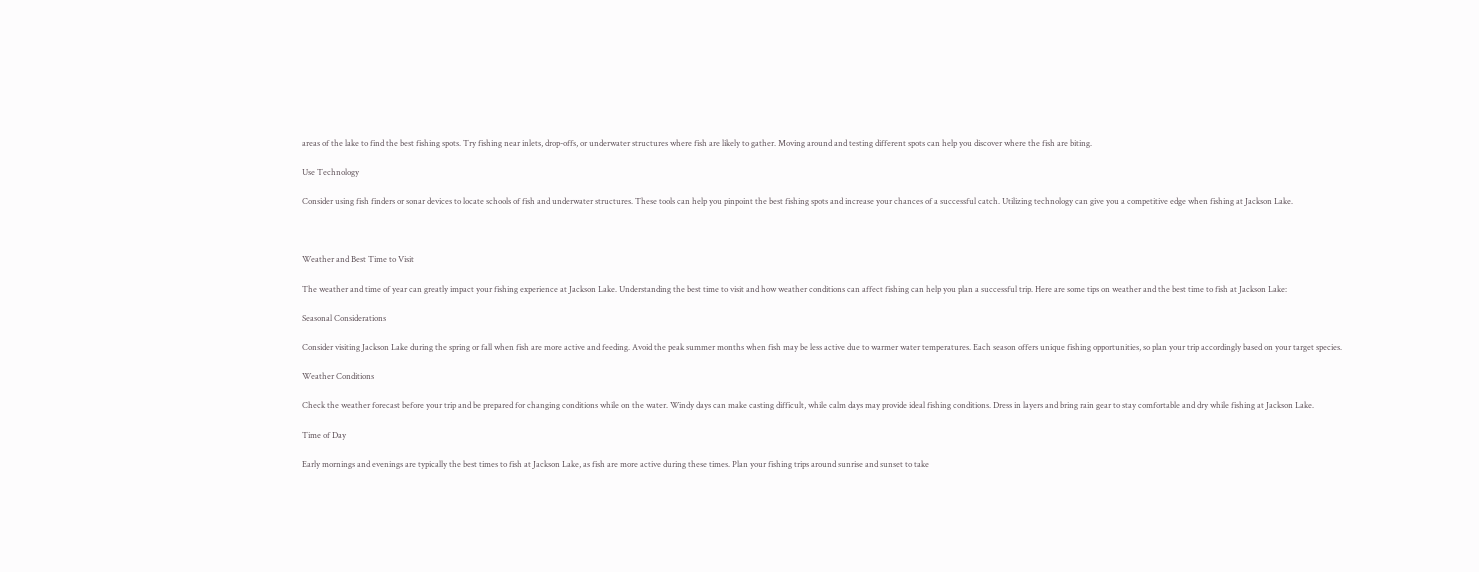areas of the lake to find the best fishing spots. Try fishing near inlets, drop-offs, or underwater structures where fish are likely to gather. Moving around and testing different spots can help you discover where the fish are biting.

Use Technology

Consider using fish finders or sonar devices to locate schools of fish and underwater structures. These tools can help you pinpoint the best fishing spots and increase your chances of a successful catch. Utilizing technology can give you a competitive edge when fishing at Jackson Lake.



Weather and Best Time to Visit

The weather and time of year can greatly impact your fishing experience at Jackson Lake. Understanding the best time to visit and how weather conditions can affect fishing can help you plan a successful trip. Here are some tips on weather and the best time to fish at Jackson Lake:

Seasonal Considerations

Consider visiting Jackson Lake during the spring or fall when fish are more active and feeding. Avoid the peak summer months when fish may be less active due to warmer water temperatures. Each season offers unique fishing opportunities, so plan your trip accordingly based on your target species.

Weather Conditions

Check the weather forecast before your trip and be prepared for changing conditions while on the water. Windy days can make casting difficult, while calm days may provide ideal fishing conditions. Dress in layers and bring rain gear to stay comfortable and dry while fishing at Jackson Lake.

Time of Day

Early mornings and evenings are typically the best times to fish at Jackson Lake, as fish are more active during these times. Plan your fishing trips around sunrise and sunset to take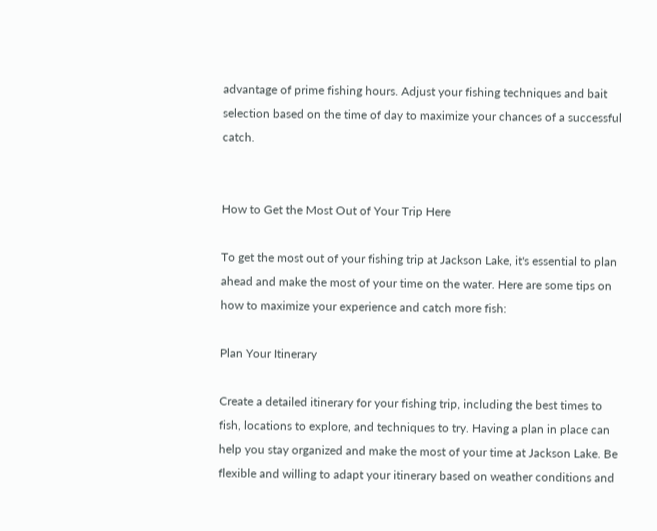advantage of prime fishing hours. Adjust your fishing techniques and bait selection based on the time of day to maximize your chances of a successful catch.


How to Get the Most Out of Your Trip Here

To get the most out of your fishing trip at Jackson Lake, it's essential to plan ahead and make the most of your time on the water. Here are some tips on how to maximize your experience and catch more fish:

Plan Your Itinerary

Create a detailed itinerary for your fishing trip, including the best times to fish, locations to explore, and techniques to try. Having a plan in place can help you stay organized and make the most of your time at Jackson Lake. Be flexible and willing to adapt your itinerary based on weather conditions and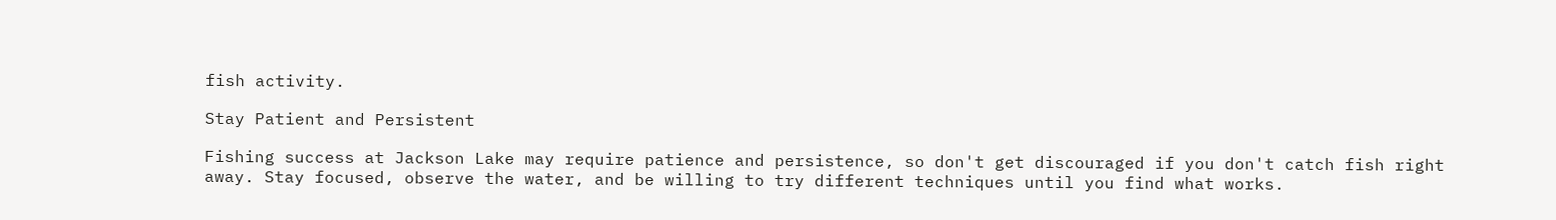fish activity.

Stay Patient and Persistent

Fishing success at Jackson Lake may require patience and persistence, so don't get discouraged if you don't catch fish right away. Stay focused, observe the water, and be willing to try different techniques until you find what works.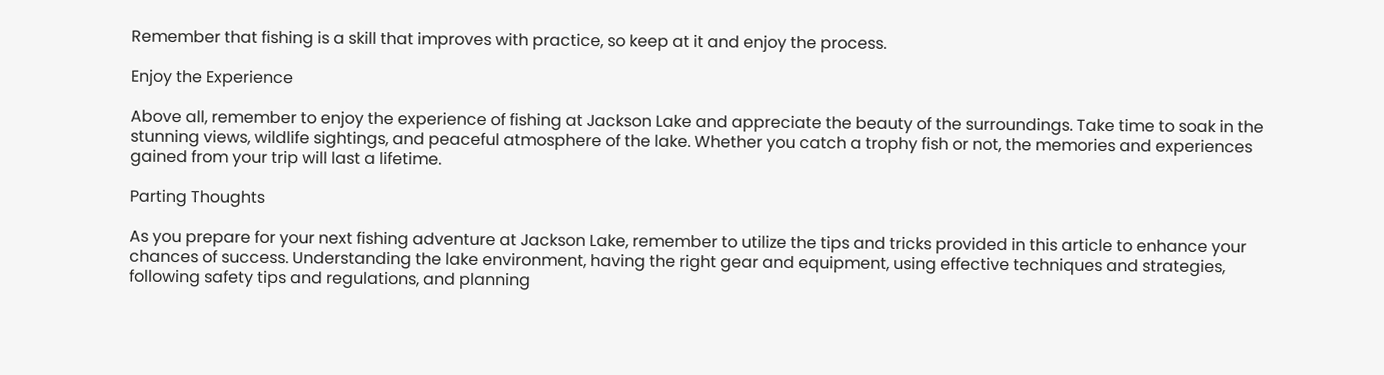Remember that fishing is a skill that improves with practice, so keep at it and enjoy the process.

Enjoy the Experience

Above all, remember to enjoy the experience of fishing at Jackson Lake and appreciate the beauty of the surroundings. Take time to soak in the stunning views, wildlife sightings, and peaceful atmosphere of the lake. Whether you catch a trophy fish or not, the memories and experiences gained from your trip will last a lifetime.

Parting Thoughts

As you prepare for your next fishing adventure at Jackson Lake, remember to utilize the tips and tricks provided in this article to enhance your chances of success. Understanding the lake environment, having the right gear and equipment, using effective techniques and strategies, following safety tips and regulations, and planning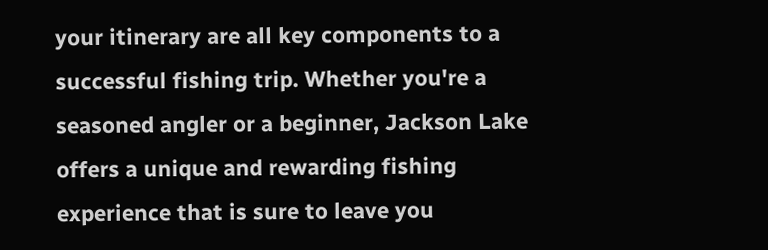your itinerary are all key components to a successful fishing trip. Whether you're a seasoned angler or a beginner, Jackson Lake offers a unique and rewarding fishing experience that is sure to leave you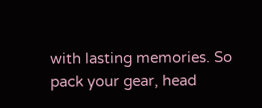with lasting memories. So pack your gear, head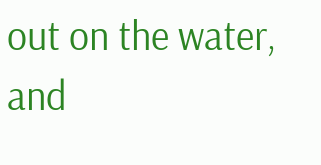out on the water, and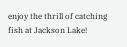enjoy the thrill of catching fish at Jackson Lake!